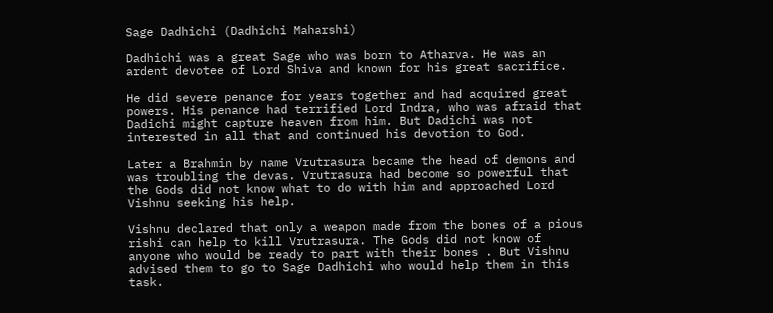Sage Dadhichi (Dadhichi Maharshi)

Dadhichi was a great Sage who was born to Atharva. He was an ardent devotee of Lord Shiva and known for his great sacrifice.

He did severe penance for years together and had acquired great powers. His penance had terrified Lord Indra, who was afraid that Dadichi might capture heaven from him. But Dadichi was not interested in all that and continued his devotion to God.

Later a Brahmin by name Vrutrasura became the head of demons and was troubling the devas. Vrutrasura had become so powerful that the Gods did not know what to do with him and approached Lord Vishnu seeking his help.

Vishnu declared that only a weapon made from the bones of a pious rishi can help to kill Vrutrasura. The Gods did not know of anyone who would be ready to part with their bones . But Vishnu advised them to go to Sage Dadhichi who would help them in this task.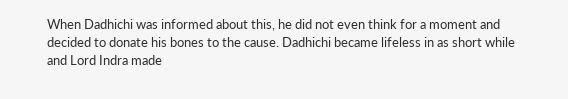When Dadhichi was informed about this, he did not even think for a moment and decided to donate his bones to the cause. Dadhichi became lifeless in as short while and Lord Indra made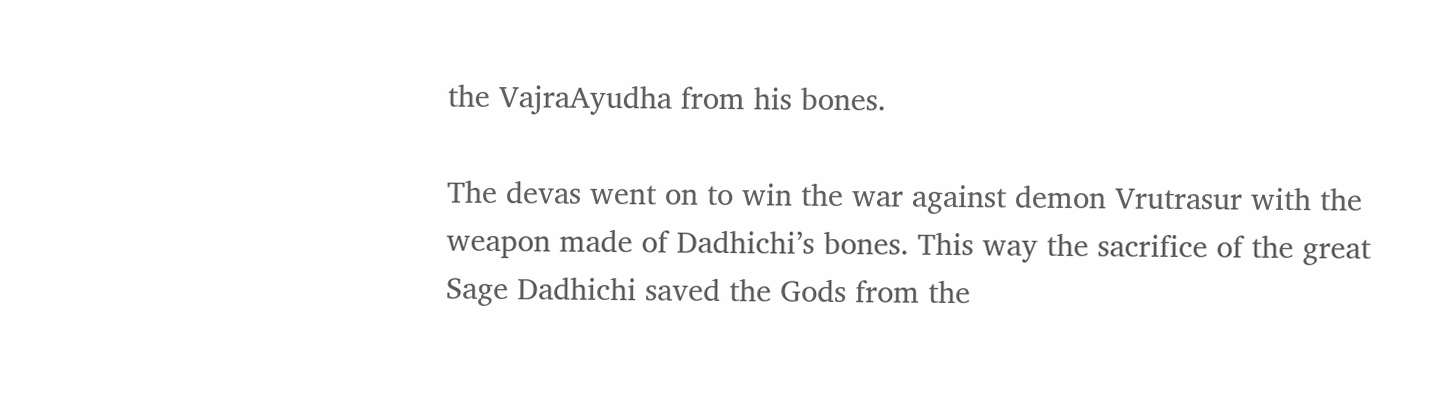the VajraAyudha from his bones.

The devas went on to win the war against demon Vrutrasur with the weapon made of Dadhichi’s bones. This way the sacrifice of the great Sage Dadhichi saved the Gods from the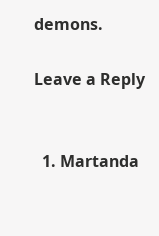demons.

Leave a Reply


  1. Martanda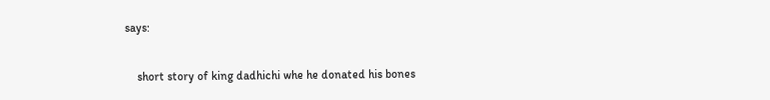says:

    short story of king dadhichi whe he donated his bones